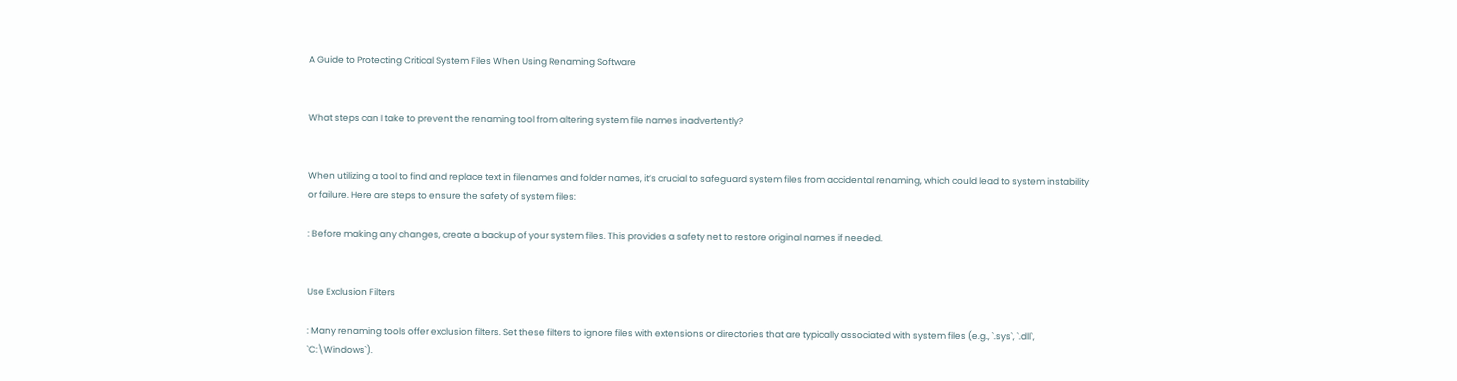A Guide to Protecting Critical System Files When Using Renaming Software


What steps can I take to prevent the renaming tool from altering system file names inadvertently?


When utilizing a tool to find and replace text in filenames and folder names, it’s crucial to safeguard system files from accidental renaming, which could lead to system instability or failure. Here are steps to ensure the safety of system files:

: Before making any changes, create a backup of your system files. This provides a safety net to restore original names if needed.


Use Exclusion Filters

: Many renaming tools offer exclusion filters. Set these filters to ignore files with extensions or directories that are typically associated with system files (e.g., `.sys`, `.dll`, `C:\Windows`).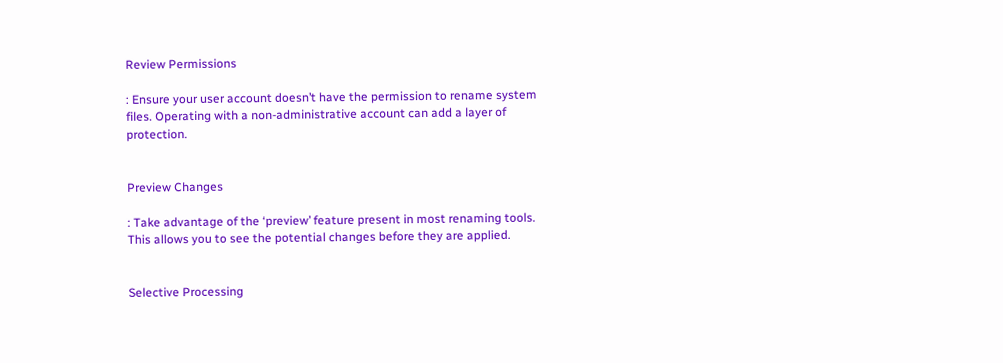Review Permissions

: Ensure your user account doesn’t have the permission to rename system files. Operating with a non-administrative account can add a layer of protection.


Preview Changes

: Take advantage of the ‘preview’ feature present in most renaming tools. This allows you to see the potential changes before they are applied.


Selective Processing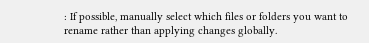: If possible, manually select which files or folders you want to rename rather than applying changes globally.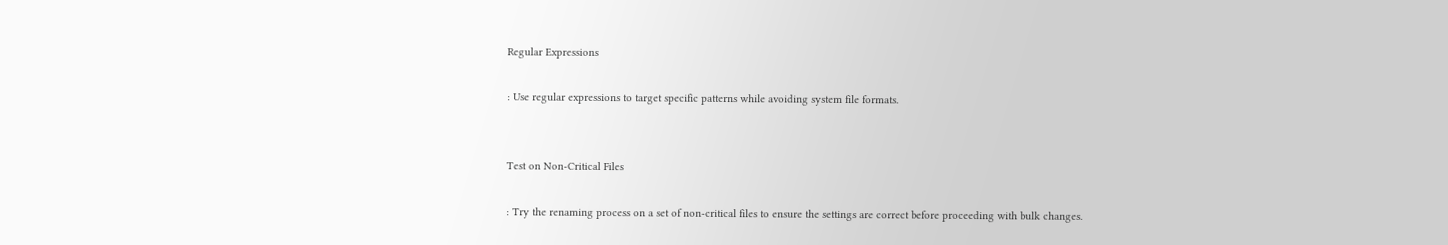Regular Expressions

: Use regular expressions to target specific patterns while avoiding system file formats.


Test on Non-Critical Files

: Try the renaming process on a set of non-critical files to ensure the settings are correct before proceeding with bulk changes.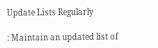Update Lists Regularly

: Maintain an updated list of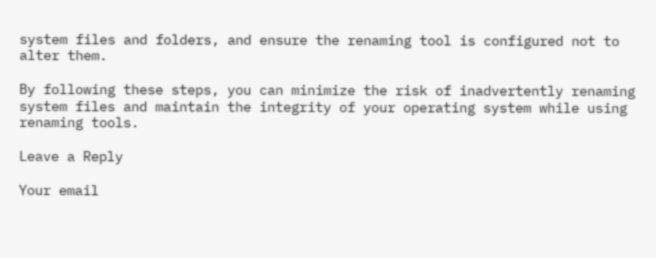system files and folders, and ensure the renaming tool is configured not to alter them.

By following these steps, you can minimize the risk of inadvertently renaming system files and maintain the integrity of your operating system while using renaming tools.

Leave a Reply

Your email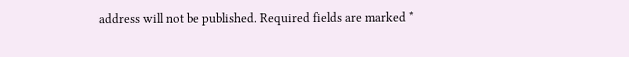address will not be published. Required fields are marked *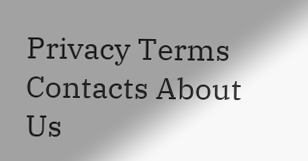Privacy Terms Contacts About Us